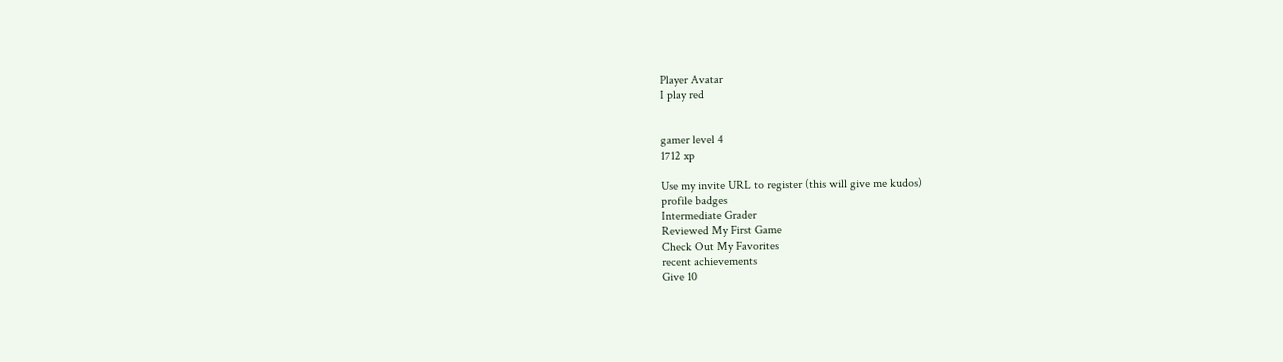Player Avatar
I play red


gamer level 4
1712 xp

Use my invite URL to register (this will give me kudos)
profile badges
Intermediate Grader
Reviewed My First Game
Check Out My Favorites
recent achievements
Give 10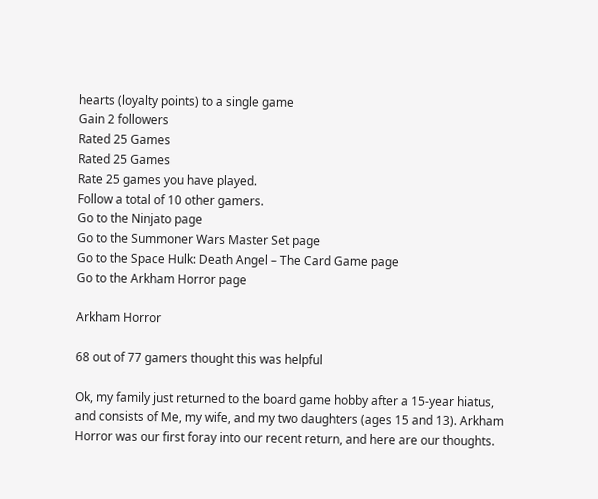hearts (loyalty points) to a single game
Gain 2 followers
Rated 25 Games
Rated 25 Games
Rate 25 games you have played.
Follow a total of 10 other gamers.
Go to the Ninjato page
Go to the Summoner Wars Master Set page
Go to the Space Hulk: Death Angel – The Card Game page
Go to the Arkham Horror page

Arkham Horror

68 out of 77 gamers thought this was helpful

Ok, my family just returned to the board game hobby after a 15-year hiatus, and consists of Me, my wife, and my two daughters (ages 15 and 13). Arkham Horror was our first foray into our recent return, and here are our thoughts.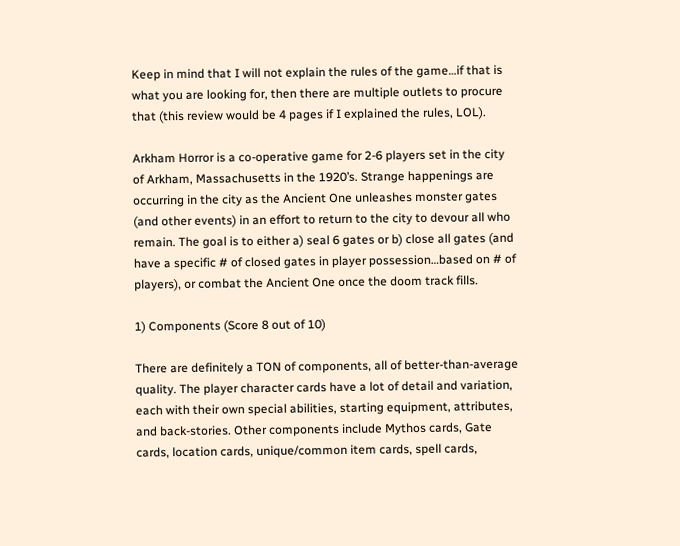Keep in mind that I will not explain the rules of the game…if that is what you are looking for, then there are multiple outlets to procure that (this review would be 4 pages if I explained the rules, LOL).

Arkham Horror is a co-operative game for 2-6 players set in the city of Arkham, Massachusetts in the 1920’s. Strange happenings are occurring in the city as the Ancient One unleashes monster gates (and other events) in an effort to return to the city to devour all who remain. The goal is to either a) seal 6 gates or b) close all gates (and have a specific # of closed gates in player possession…based on # of players), or combat the Ancient One once the doom track fills.

1) Components (Score 8 out of 10)

There are definitely a TON of components, all of better-than-average quality. The player character cards have a lot of detail and variation, each with their own special abilities, starting equipment, attributes, and back-stories. Other components include Mythos cards, Gate cards, location cards, unique/common item cards, spell cards,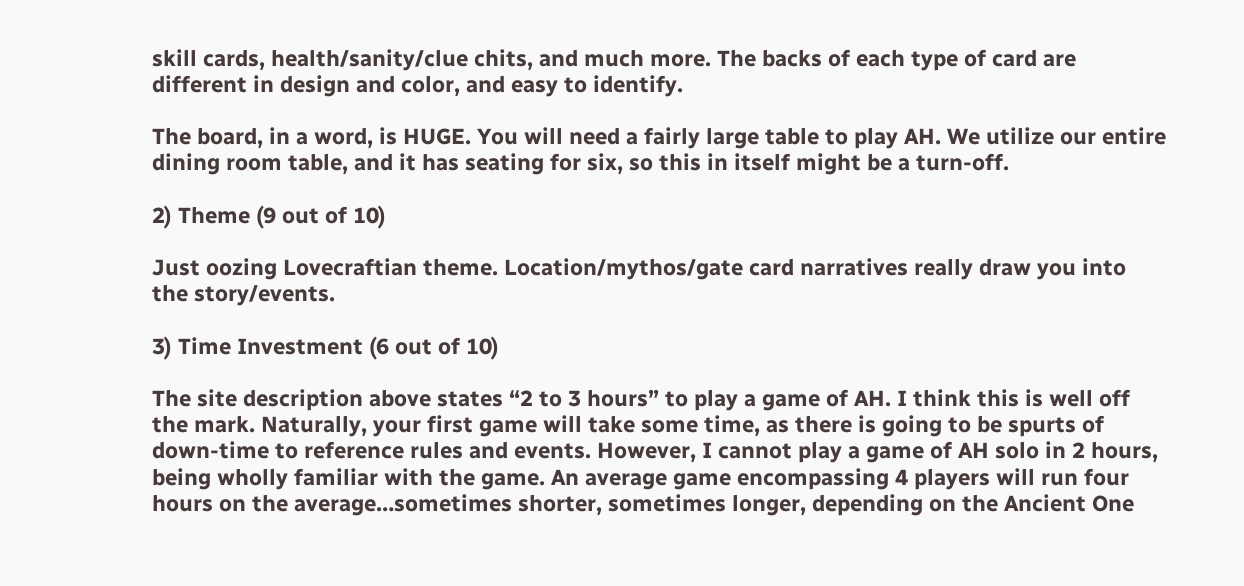skill cards, health/sanity/clue chits, and much more. The backs of each type of card are different in design and color, and easy to identify.

The board, in a word, is HUGE. You will need a fairly large table to play AH. We utilize our entire dining room table, and it has seating for six, so this in itself might be a turn-off.

2) Theme (9 out of 10)

Just oozing Lovecraftian theme. Location/mythos/gate card narratives really draw you into the story/events.

3) Time Investment (6 out of 10)

The site description above states “2 to 3 hours” to play a game of AH. I think this is well off the mark. Naturally, your first game will take some time, as there is going to be spurts of down-time to reference rules and events. However, I cannot play a game of AH solo in 2 hours, being wholly familiar with the game. An average game encompassing 4 players will run four hours on the average…sometimes shorter, sometimes longer, depending on the Ancient One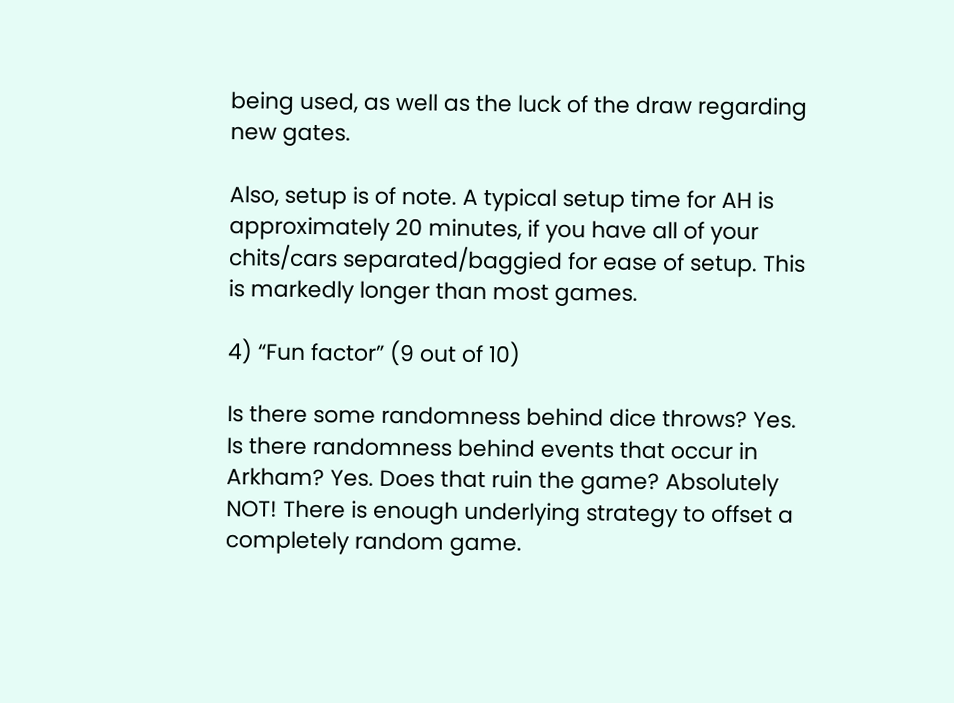being used, as well as the luck of the draw regarding new gates.

Also, setup is of note. A typical setup time for AH is approximately 20 minutes, if you have all of your chits/cars separated/baggied for ease of setup. This is markedly longer than most games.

4) “Fun factor” (9 out of 10)

Is there some randomness behind dice throws? Yes. Is there randomness behind events that occur in Arkham? Yes. Does that ruin the game? Absolutely NOT! There is enough underlying strategy to offset a completely random game.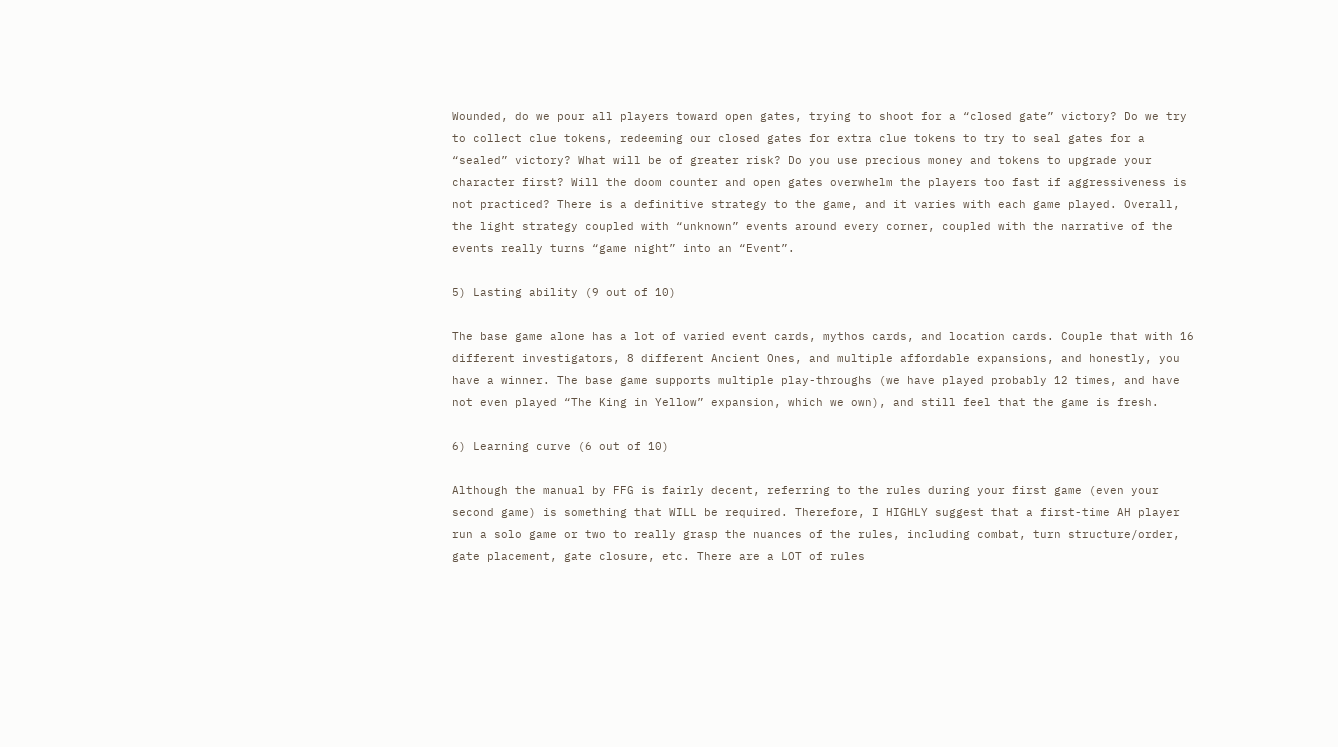Wounded, do we pour all players toward open gates, trying to shoot for a “closed gate” victory? Do we try to collect clue tokens, redeeming our closed gates for extra clue tokens to try to seal gates for a “sealed” victory? What will be of greater risk? Do you use precious money and tokens to upgrade your character first? Will the doom counter and open gates overwhelm the players too fast if aggressiveness is not practiced? There is a definitive strategy to the game, and it varies with each game played. Overall, the light strategy coupled with “unknown” events around every corner, coupled with the narrative of the events really turns “game night” into an “Event”.

5) Lasting ability (9 out of 10)

The base game alone has a lot of varied event cards, mythos cards, and location cards. Couple that with 16 different investigators, 8 different Ancient Ones, and multiple affordable expansions, and honestly, you have a winner. The base game supports multiple play-throughs (we have played probably 12 times, and have not even played “The King in Yellow” expansion, which we own), and still feel that the game is fresh.

6) Learning curve (6 out of 10)

Although the manual by FFG is fairly decent, referring to the rules during your first game (even your second game) is something that WILL be required. Therefore, I HIGHLY suggest that a first-time AH player run a solo game or two to really grasp the nuances of the rules, including combat, turn structure/order, gate placement, gate closure, etc. There are a LOT of rules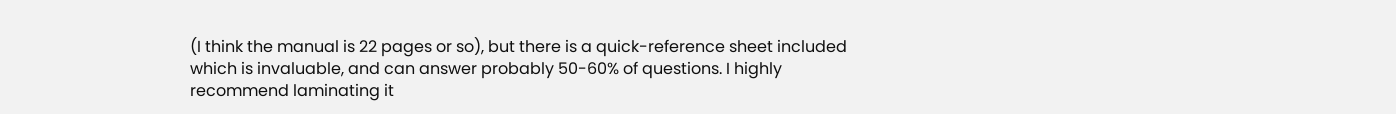(I think the manual is 22 pages or so), but there is a quick-reference sheet included which is invaluable, and can answer probably 50-60% of questions. I highly recommend laminating it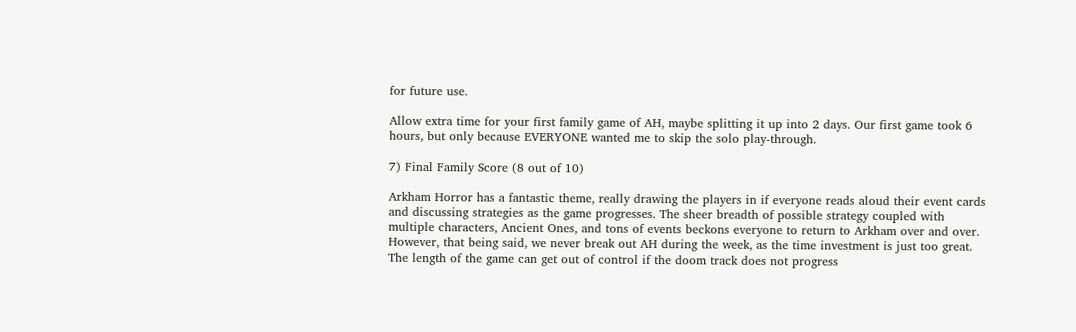for future use.

Allow extra time for your first family game of AH, maybe splitting it up into 2 days. Our first game took 6 hours, but only because EVERYONE wanted me to skip the solo play-through.

7) Final Family Score (8 out of 10)

Arkham Horror has a fantastic theme, really drawing the players in if everyone reads aloud their event cards and discussing strategies as the game progresses. The sheer breadth of possible strategy coupled with multiple characters, Ancient Ones, and tons of events beckons everyone to return to Arkham over and over. However, that being said, we never break out AH during the week, as the time investment is just too great. The length of the game can get out of control if the doom track does not progress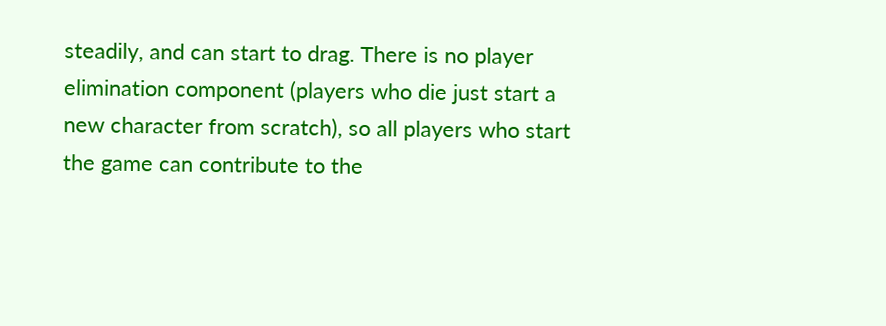steadily, and can start to drag. There is no player elimination component (players who die just start a new character from scratch), so all players who start the game can contribute to the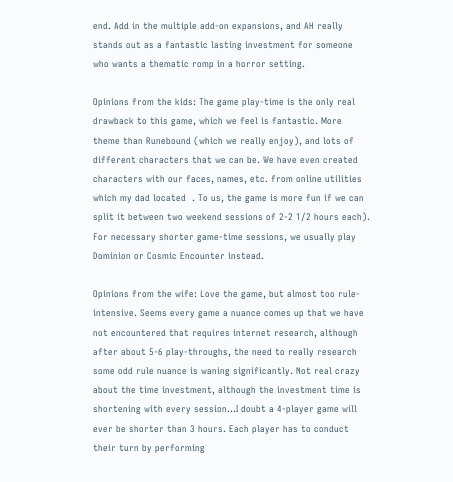end. Add in the multiple add-on expansions, and AH really stands out as a fantastic lasting investment for someone who wants a thematic romp in a horror setting.

Opinions from the kids: The game play-time is the only real drawback to this game, which we feel is fantastic. More theme than Runebound (which we really enjoy), and lots of different characters that we can be. We have even created characters with our faces, names, etc. from online utilities which my dad located  . To us, the game is more fun if we can split it between two weekend sessions of 2-2 1/2 hours each). For necessary shorter game-time sessions, we usually play Dominion or Cosmic Encounter instead.

Opinions from the wife: Love the game, but almost too rule-intensive. Seems every game a nuance comes up that we have not encountered that requires internet research, although after about 5-6 play-throughs, the need to really research some odd rule nuance is waning significantly. Not real crazy about the time investment, although the investment time is shortening with every session…I doubt a 4-player game will ever be shorter than 3 hours. Each player has to conduct their turn by performing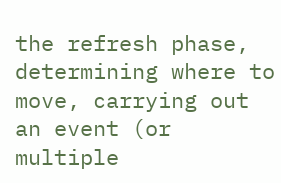the refresh phase, determining where to move, carrying out an event (or multiple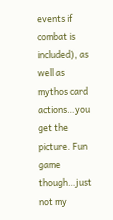events if combat is included), as well as mythos card actions…you get the picture. Fun game though…just not my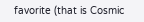favorite (that is Cosmic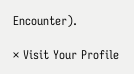Encounter).

× Visit Your Profile